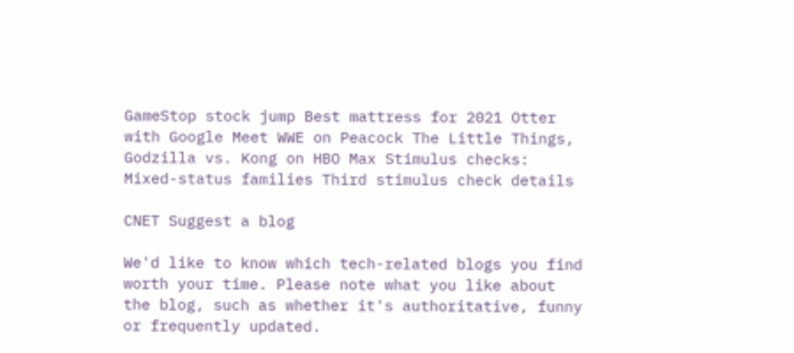GameStop stock jump Best mattress for 2021 Otter with Google Meet WWE on Peacock The Little Things, Godzilla vs. Kong on HBO Max Stimulus checks: Mixed-status families Third stimulus check details

CNET Suggest a blog

We'd like to know which tech-related blogs you find worth your time. Please note what you like about the blog, such as whether it's authoritative, funny or frequently updated.